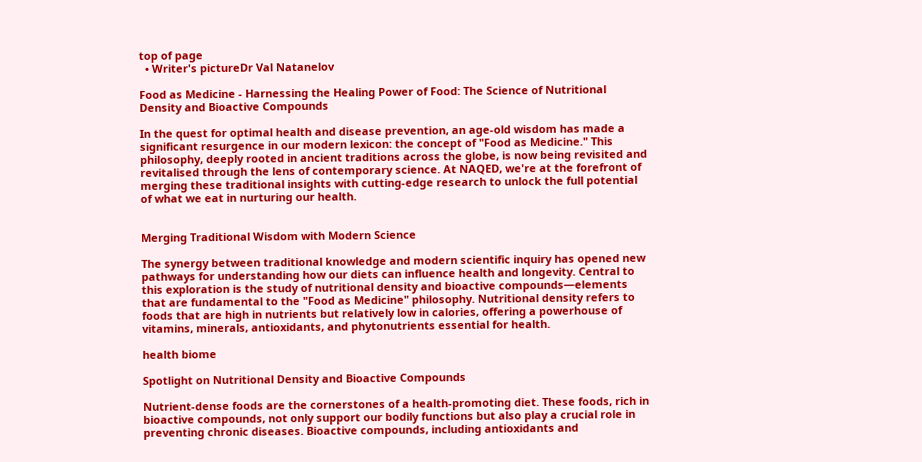top of page
  • Writer's pictureDr Val Natanelov

Food as Medicine - Harnessing the Healing Power of Food: The Science of Nutritional Density and Bioactive Compounds

In the quest for optimal health and disease prevention, an age-old wisdom has made a significant resurgence in our modern lexicon: the concept of "Food as Medicine." This philosophy, deeply rooted in ancient traditions across the globe, is now being revisited and revitalised through the lens of contemporary science. At NAQED, we're at the forefront of merging these traditional insights with cutting-edge research to unlock the full potential of what we eat in nurturing our health.


Merging Traditional Wisdom with Modern Science

The synergy between traditional knowledge and modern scientific inquiry has opened new pathways for understanding how our diets can influence health and longevity. Central to this exploration is the study of nutritional density and bioactive compounds—elements that are fundamental to the "Food as Medicine" philosophy. Nutritional density refers to foods that are high in nutrients but relatively low in calories, offering a powerhouse of vitamins, minerals, antioxidants, and phytonutrients essential for health.

health biome

Spotlight on Nutritional Density and Bioactive Compounds

Nutrient-dense foods are the cornerstones of a health-promoting diet. These foods, rich in bioactive compounds, not only support our bodily functions but also play a crucial role in preventing chronic diseases. Bioactive compounds, including antioxidants and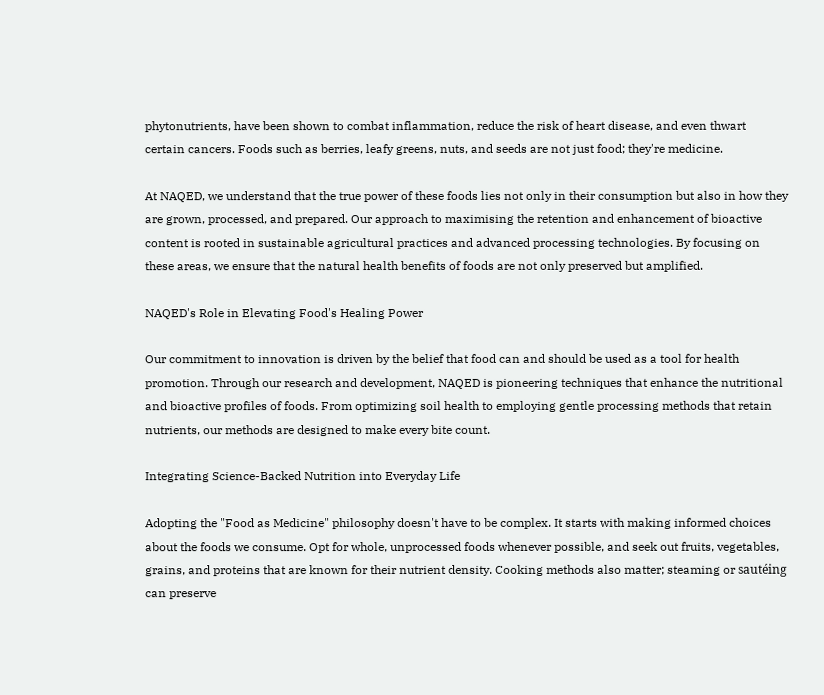phytonutrients, have been shown to combat inflammation, reduce the risk of heart disease, and even thwart certain cancers. Foods such as berries, leafy greens, nuts, and seeds are not just food; they're medicine.

At NAQED, we understand that the true power of these foods lies not only in their consumption but also in how they are grown, processed, and prepared. Our approach to maximising the retention and enhancement of bioactive content is rooted in sustainable agricultural practices and advanced processing technologies. By focusing on these areas, we ensure that the natural health benefits of foods are not only preserved but amplified.

NAQED's Role in Elevating Food's Healing Power

Our commitment to innovation is driven by the belief that food can and should be used as a tool for health promotion. Through our research and development, NAQED is pioneering techniques that enhance the nutritional and bioactive profiles of foods. From optimizing soil health to employing gentle processing methods that retain nutrients, our methods are designed to make every bite count.

Integrating Science-Backed Nutrition into Everyday Life

Adopting the "Food as Medicine" philosophy doesn't have to be complex. It starts with making informed choices about the foods we consume. Opt for whole, unprocessed foods whenever possible, and seek out fruits, vegetables, grains, and proteins that are known for their nutrient density. Cooking methods also matter; steaming or sautéing can preserve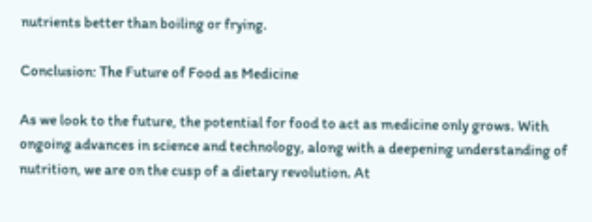nutrients better than boiling or frying.

Conclusion: The Future of Food as Medicine

As we look to the future, the potential for food to act as medicine only grows. With ongoing advances in science and technology, along with a deepening understanding of nutrition, we are on the cusp of a dietary revolution. At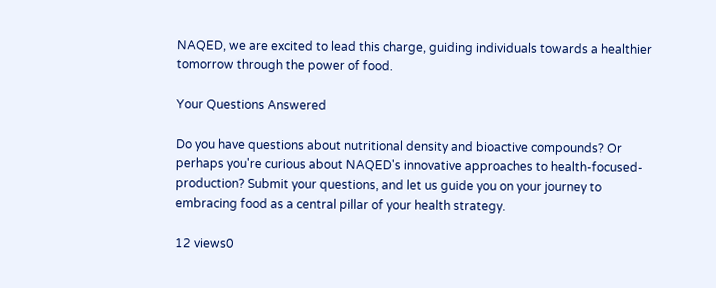NAQED, we are excited to lead this charge, guiding individuals towards a healthier tomorrow through the power of food.

Your Questions Answered

Do you have questions about nutritional density and bioactive compounds? Or perhaps you're curious about NAQED's innovative approaches to health-focused-production? Submit your questions, and let us guide you on your journey to embracing food as a central pillar of your health strategy.

12 views0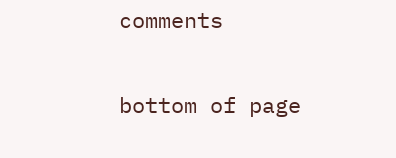comments


bottom of page